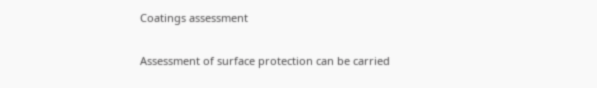Coatings assessment

Assessment of surface protection can be carried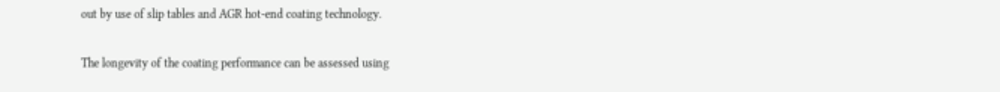out by use of slip tables and AGR hot-end coating technology.

The longevity of the coating performance can be assessed using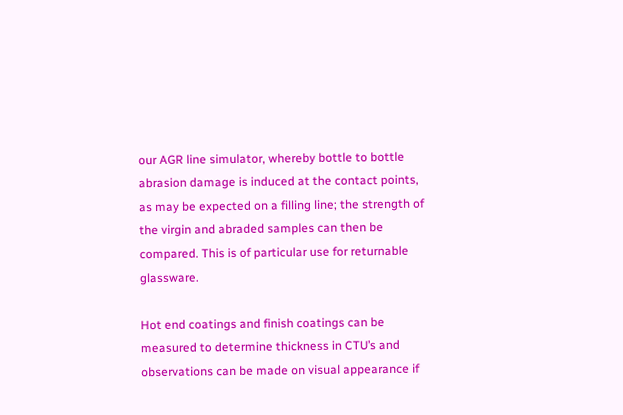our AGR line simulator, whereby bottle to bottle abrasion damage is induced at the contact points, as may be expected on a filling line; the strength of the virgin and abraded samples can then be compared. This is of particular use for returnable glassware.

Hot end coatings and finish coatings can be measured to determine thickness in CTU’s and observations can be made on visual appearance if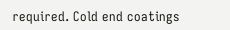required. Cold end coatings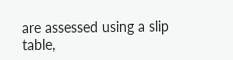are assessed using a slip table,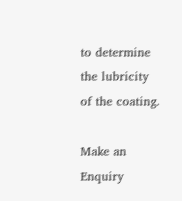to determine the lubricity of the coating.

Make an Enquiry